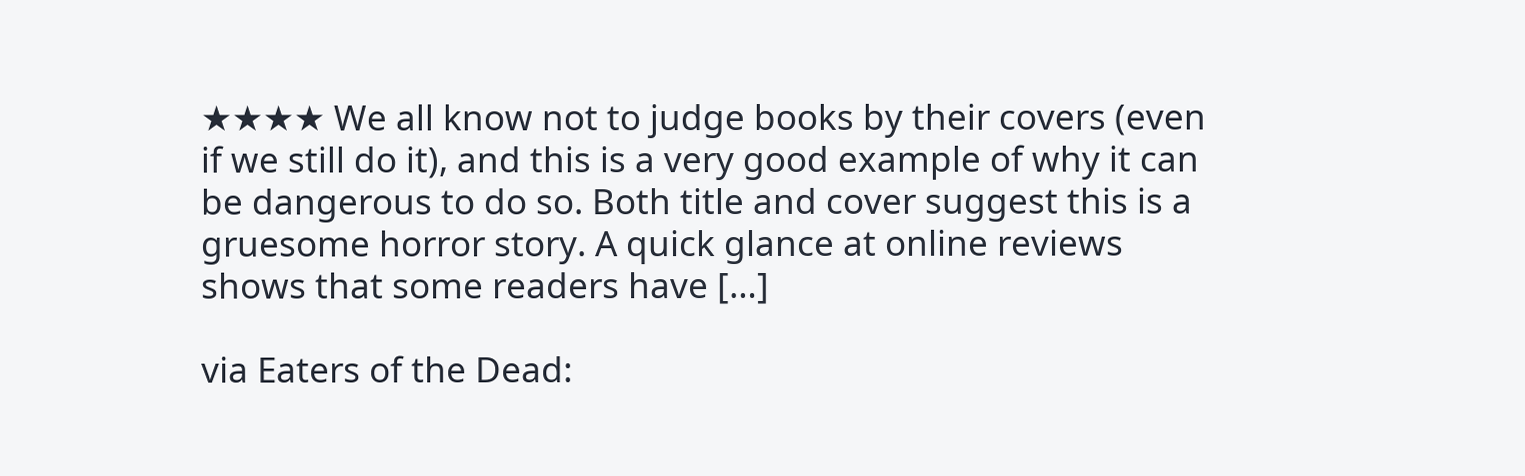★★★★ We all know not to judge books by their covers (even if we still do it), and this is a very good example of why it can be dangerous to do so. Both title and cover suggest this is a gruesome horror story. A quick glance at online reviews shows that some readers have […]

via Eaters of the Dead: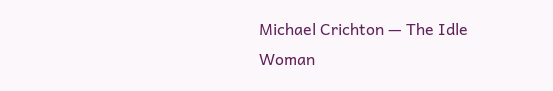Michael Crichton — The Idle Woman